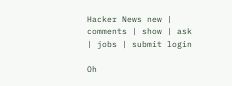Hacker News new | comments | show | ask | jobs | submit login

Oh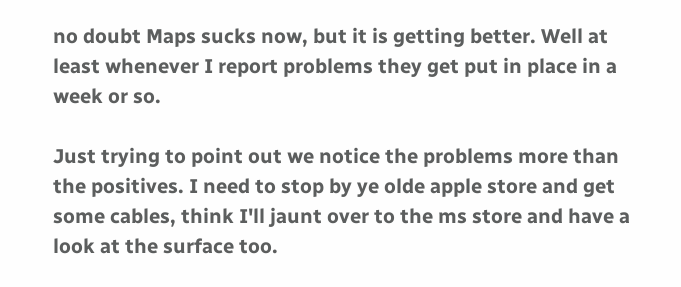no doubt Maps sucks now, but it is getting better. Well at least whenever I report problems they get put in place in a week or so.

Just trying to point out we notice the problems more than the positives. I need to stop by ye olde apple store and get some cables, think I'll jaunt over to the ms store and have a look at the surface too.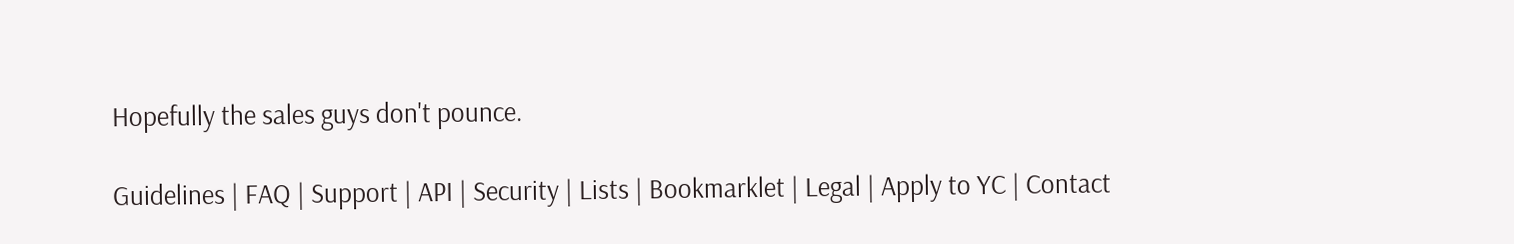Hopefully the sales guys don't pounce.

Guidelines | FAQ | Support | API | Security | Lists | Bookmarklet | Legal | Apply to YC | Contact